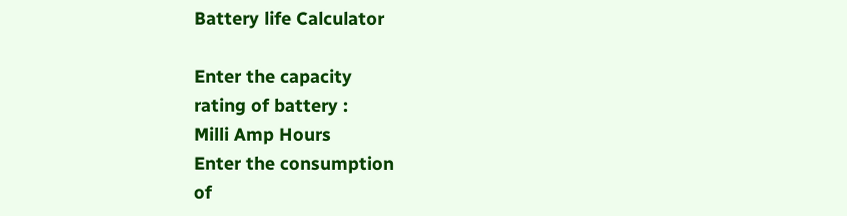Battery life Calculator

Enter the capacity
rating of battery :
Milli Amp Hours
Enter the consumption
of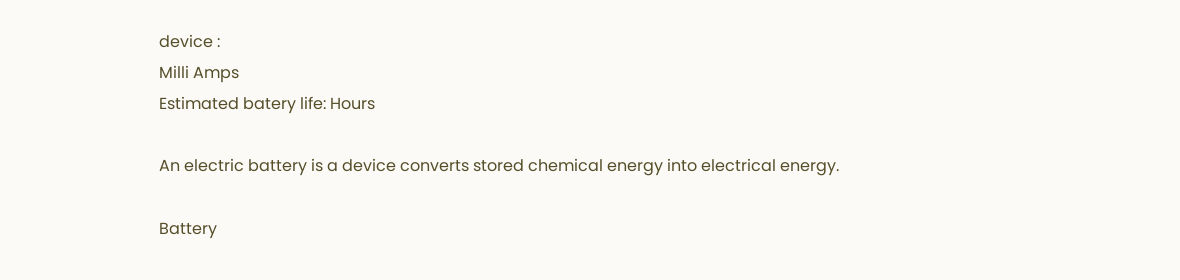device :
Milli Amps
Estimated batery life: Hours

An electric battery is a device converts stored chemical energy into electrical energy.

Battery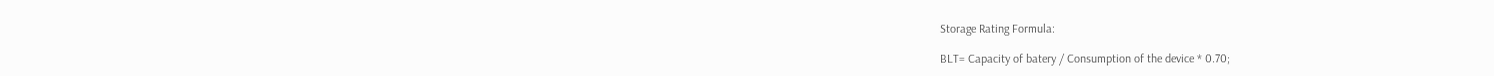Storage Rating Formula:

BLT= Capacity of batery / Consumption of the device * 0.70;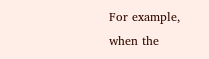For example, when the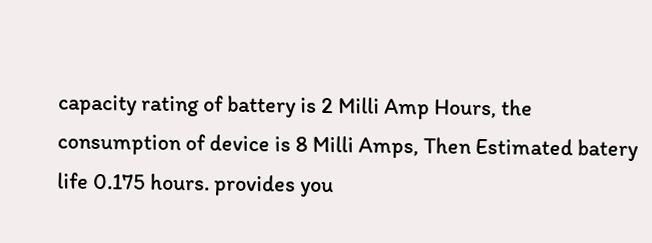capacity rating of battery is 2 Milli Amp Hours, the consumption of device is 8 Milli Amps, Then Estimated batery life 0.175 hours. provides you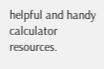helpful and handy calculator resources.